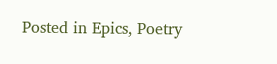Posted in Epics, Poetry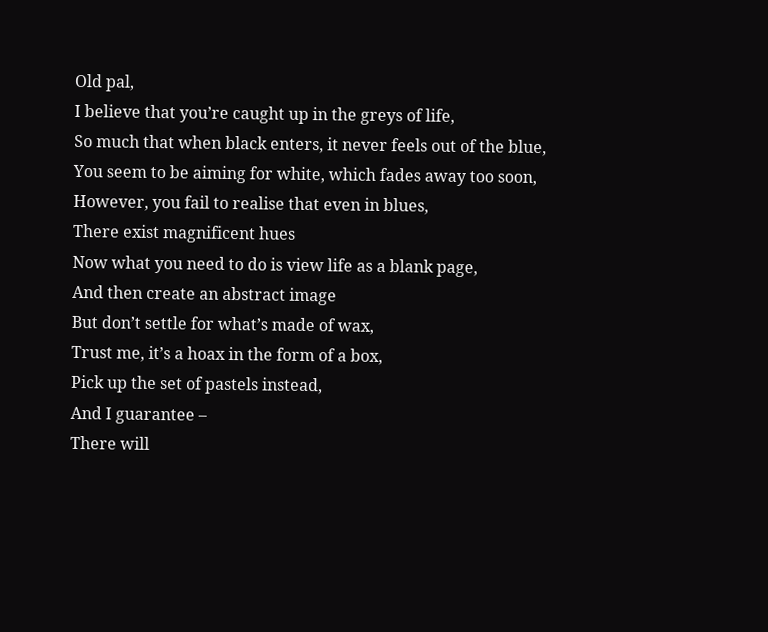Old pal,
I believe that you’re caught up in the greys of life,
So much that when black enters, it never feels out of the blue,
You seem to be aiming for white, which fades away too soon,
However, you fail to realise that even in blues,
There exist magnificent hues
Now what you need to do is view life as a blank page,
And then create an abstract image
But don’t settle for what’s made of wax,
Trust me, it’s a hoax in the form of a box,
Pick up the set of pastels instead,
And I guarantee –
There will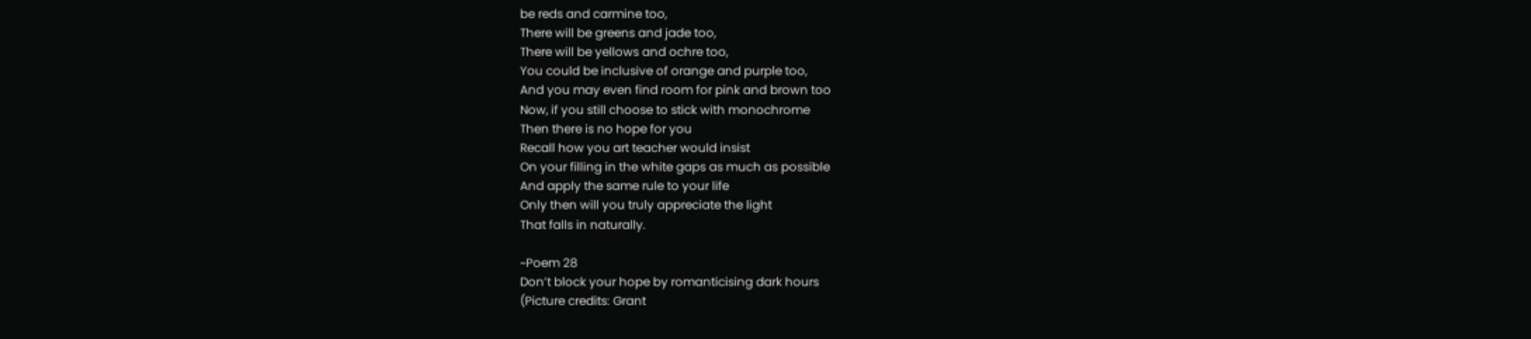be reds and carmine too,
There will be greens and jade too,
There will be yellows and ochre too,
You could be inclusive of orange and purple too,
And you may even find room for pink and brown too
Now, if you still choose to stick with monochrome
Then there is no hope for you
Recall how you art teacher would insist
On your filling in the white gaps as much as possible
And apply the same rule to your life
Only then will you truly appreciate the light
That falls in naturally.

~Poem 28
Don’t block your hope by romanticising dark hours
(Picture credits: Grant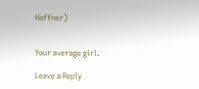Haffner)


Your average girl.

Leave a Reply